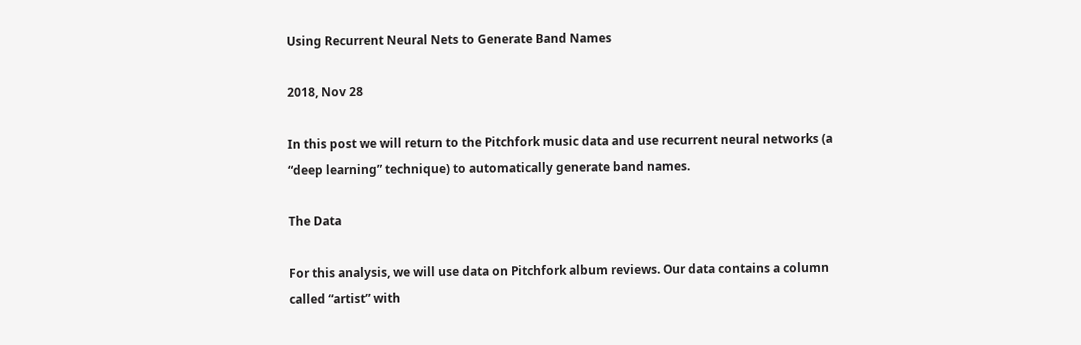Using Recurrent Neural Nets to Generate Band Names

2018, Nov 28

In this post we will return to the Pitchfork music data and use recurrent neural networks (a “deep learning” technique) to automatically generate band names.

The Data

For this analysis, we will use data on Pitchfork album reviews. Our data contains a column called “artist” with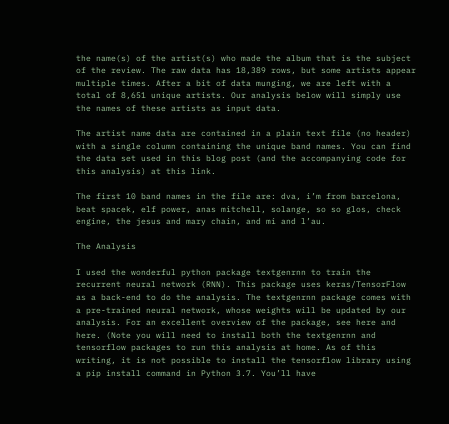the name(s) of the artist(s) who made the album that is the subject of the review. The raw data has 18,389 rows, but some artists appear multiple times. After a bit of data munging, we are left with a total of 8,651 unique artists. Our analysis below will simply use the names of these artists as input data.

The artist name data are contained in a plain text file (no header) with a single column containing the unique band names. You can find the data set used in this blog post (and the accompanying code for this analysis) at this link.

The first 10 band names in the file are: dva, i’m from barcelona, beat spacek, elf power, anas mitchell, solange, so so glos, check engine, the jesus and mary chain, and mi and l’au.

The Analysis

I used the wonderful python package textgenrnn to train the recurrent neural network (RNN). This package uses keras/TensorFlow as a back-end to do the analysis. The textgenrnn package comes with a pre-trained neural network, whose weights will be updated by our analysis. For an excellent overview of the package, see here and here. (Note you will need to install both the textgenrnn and tensorflow packages to run this analysis at home. As of this writing, it is not possible to install the tensorflow library using a pip install command in Python 3.7. You’ll have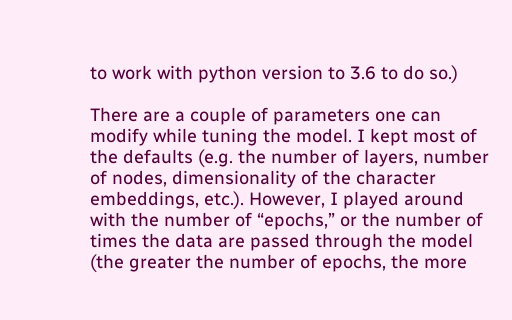to work with python version to 3.6 to do so.)

There are a couple of parameters one can modify while tuning the model. I kept most of the defaults (e.g. the number of layers, number of nodes, dimensionality of the character embeddings, etc.). However, I played around with the number of “epochs,” or the number of times the data are passed through the model (the greater the number of epochs, the more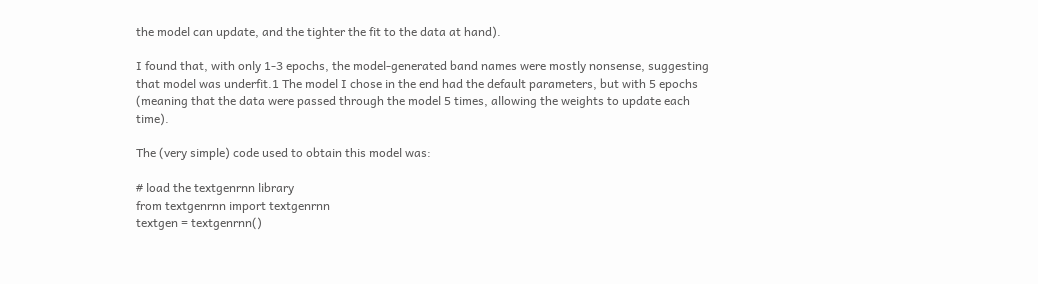the model can update, and the tighter the fit to the data at hand).

I found that, with only 1-3 epochs, the model-generated band names were mostly nonsense, suggesting that model was underfit.1 The model I chose in the end had the default parameters, but with 5 epochs (meaning that the data were passed through the model 5 times, allowing the weights to update each time).

The (very simple) code used to obtain this model was:

# load the textgenrnn library
from textgenrnn import textgenrnn
textgen = textgenrnn()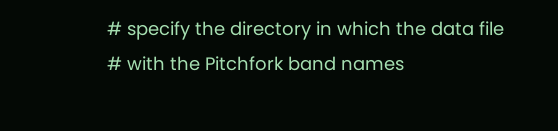# specify the directory in which the data file
# with the Pitchfork band names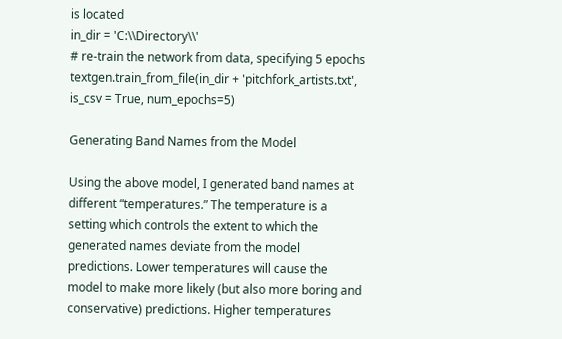is located
in_dir = 'C:\\Directory\\'
# re-train the network from data, specifying 5 epochs
textgen.train_from_file(in_dir + 'pitchfork_artists.txt', is_csv = True, num_epochs=5)

Generating Band Names from the Model

Using the above model, I generated band names at different “temperatures.” The temperature is a setting which controls the extent to which the generated names deviate from the model predictions. Lower temperatures will cause the model to make more likely (but also more boring and conservative) predictions. Higher temperatures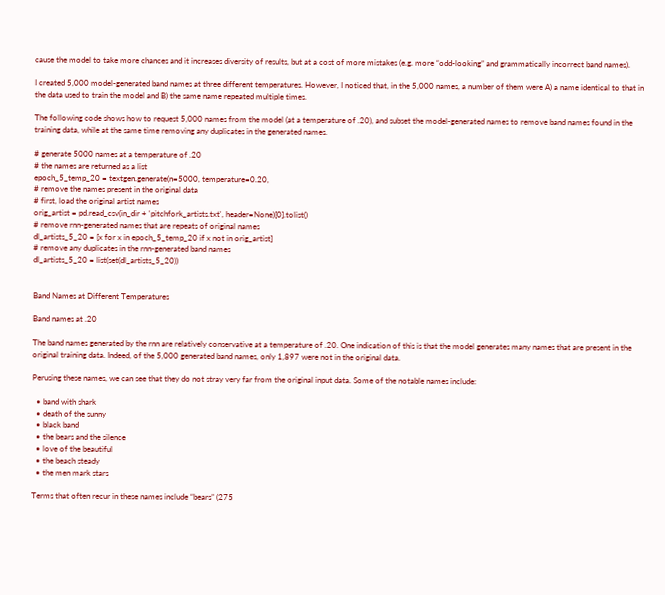cause the model to take more chances and it increases diversity of results, but at a cost of more mistakes (e.g. more “odd-looking” and grammatically incorrect band names).

I created 5,000 model-generated band names at three different temperatures. However, I noticed that, in the 5,000 names, a number of them were A) a name identical to that in the data used to train the model and B) the same name repeated multiple times.

The following code shows how to request 5,000 names from the model (at a temperature of .20), and subset the model-generated names to remove band names found in the training data, while at the same time removing any duplicates in the generated names.

# generate 5000 names at a temperature of .20
# the names are returned as a list
epoch_5_temp_20 = textgen.generate(n=5000, temperature=0.20,
# remove the names present in the original data
# first, load the original artist names
orig_artist = pd.read_csv(in_dir + 'pitchfork_artists.txt', header=None)[0].tolist()
# remove rnn-generated names that are repeats of original names
dl_artists_5_20 = [x for x in epoch_5_temp_20 if x not in orig_artist]
# remove any duplicates in the rnn-generated band names
dl_artists_5_20 = list(set(dl_artists_5_20))


Band Names at Different Temperatures

Band names at .20

The band names generated by the rnn are relatively conservative at a temperature of .20. One indication of this is that the model generates many names that are present in the original training data. Indeed, of the 5,000 generated band names, only 1,897 were not in the original data.

Perusing these names, we can see that they do not stray very far from the original input data. Some of the notable names include:

  • band with shark
  • death of the sunny
  • black band
  • the bears and the silence
  • love of the beautiful
  • the beach steady
  • the men mark stars

Terms that often recur in these names include “bears” (275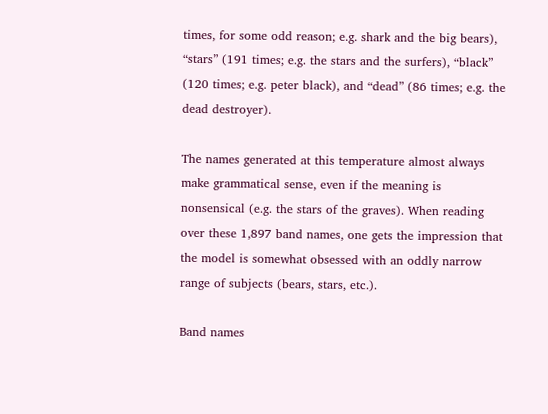times, for some odd reason; e.g. shark and the big bears), “stars” (191 times; e.g. the stars and the surfers), “black” (120 times; e.g. peter black), and “dead” (86 times; e.g. the dead destroyer).

The names generated at this temperature almost always make grammatical sense, even if the meaning is nonsensical (e.g. the stars of the graves). When reading over these 1,897 band names, one gets the impression that the model is somewhat obsessed with an oddly narrow range of subjects (bears, stars, etc.).

Band names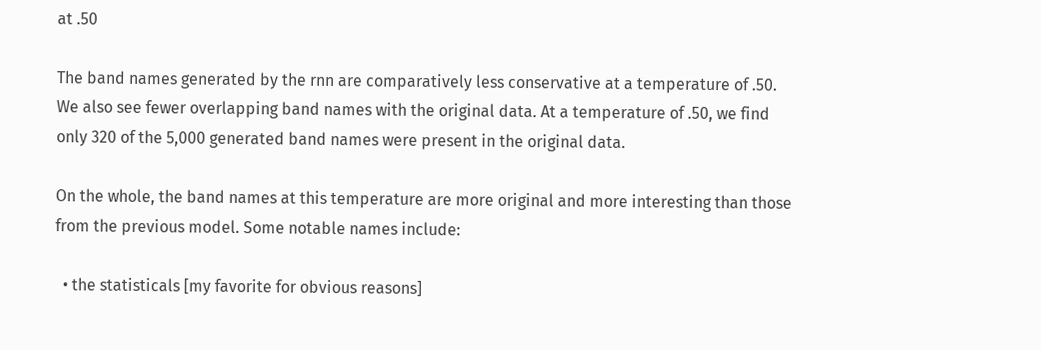at .50

The band names generated by the rnn are comparatively less conservative at a temperature of .50. We also see fewer overlapping band names with the original data. At a temperature of .50, we find only 320 of the 5,000 generated band names were present in the original data.

On the whole, the band names at this temperature are more original and more interesting than those from the previous model. Some notable names include:

  • the statisticals [my favorite for obvious reasons]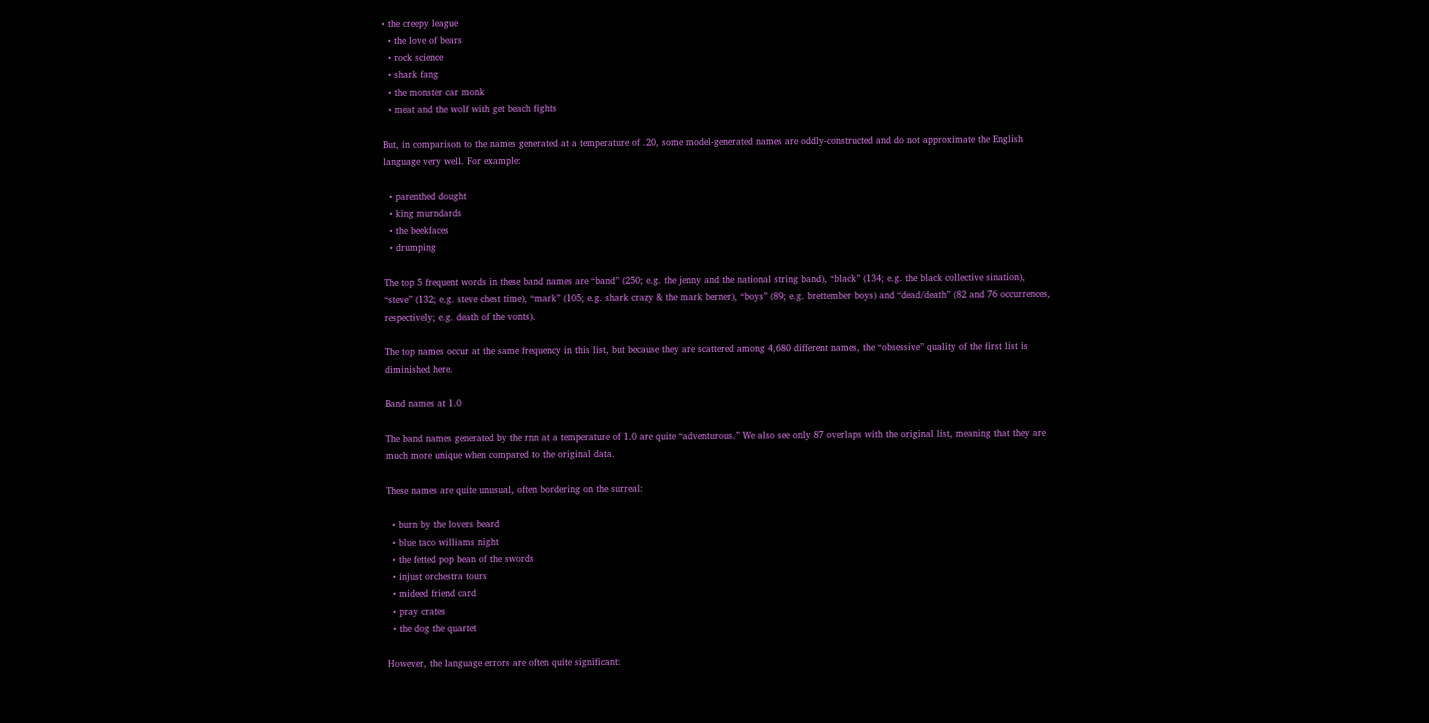• the creepy league
  • the love of bears
  • rock science
  • shark fang
  • the monster car monk
  • meat and the wolf with get beach fights

But, in comparison to the names generated at a temperature of .20, some model-generated names are oddly-constructed and do not approximate the English language very well. For example:

  • parenthed dought
  • king murndards
  • the beekfaces
  • drumping

The top 5 frequent words in these band names are “band” (250; e.g. the jenny and the national string band), “black” (134; e.g. the black collective sination), “steve” (132; e.g. steve chest time), “mark” (105; e.g. shark crazy & the mark berner), “boys” (89; e.g. brettember boys) and “dead/death” (82 and 76 occurrences, respectively; e.g. death of the vonts).

The top names occur at the same frequency in this list, but because they are scattered among 4,680 different names, the “obsessive” quality of the first list is diminished here.

Band names at 1.0

The band names generated by the rnn at a temperature of 1.0 are quite “adventurous.” We also see only 87 overlaps with the original list, meaning that they are much more unique when compared to the original data.

These names are quite unusual, often bordering on the surreal:

  • burn by the lovers beard
  • blue taco williams night
  • the fetted pop bean of the swords
  • injust orchestra tours
  • mideed friend card
  • pray crates
  • the dog the quartet

However, the language errors are often quite significant: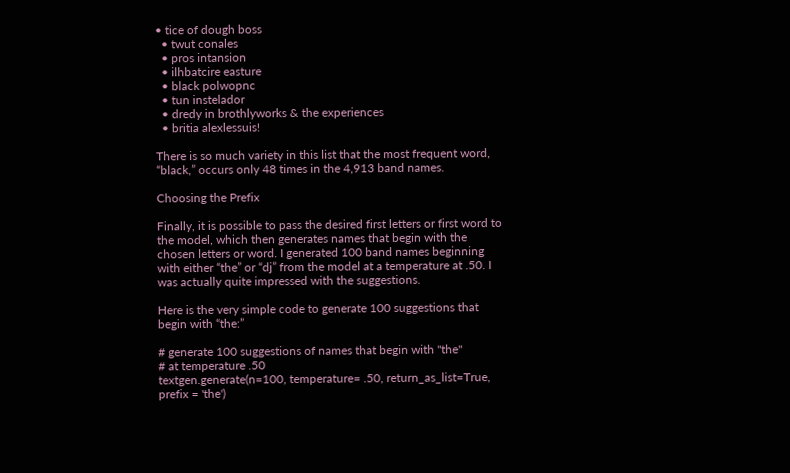• tice of dough boss
  • twut conales
  • pros intansion
  • ilhbatcire easture
  • black polwopnc
  • tun instelador
  • dredy in brothlyworks & the experiences
  • britia alexlessuis!

There is so much variety in this list that the most frequent word, “black,” occurs only 48 times in the 4,913 band names.

Choosing the Prefix

Finally, it is possible to pass the desired first letters or first word to the model, which then generates names that begin with the chosen letters or word. I generated 100 band names beginning with either “the” or “dj” from the model at a temperature at .50. I was actually quite impressed with the suggestions.

Here is the very simple code to generate 100 suggestions that begin with “the:”

# generate 100 suggestions of names that begin with "the"
# at temperature .50
textgen.generate(n=100, temperature= .50, return_as_list=True, prefix = 'the')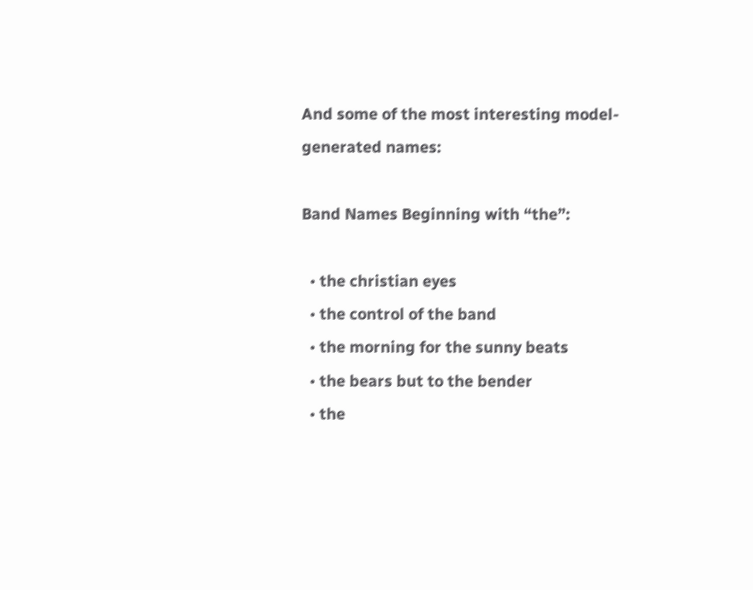And some of the most interesting model-generated names:

Band Names Beginning with “the”:

  • the christian eyes
  • the control of the band
  • the morning for the sunny beats
  • the bears but to the bender
  • the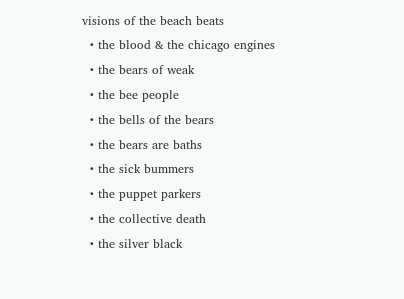visions of the beach beats
  • the blood & the chicago engines
  • the bears of weak
  • the bee people
  • the bells of the bears
  • the bears are baths
  • the sick bummers
  • the puppet parkers
  • the collective death
  • the silver black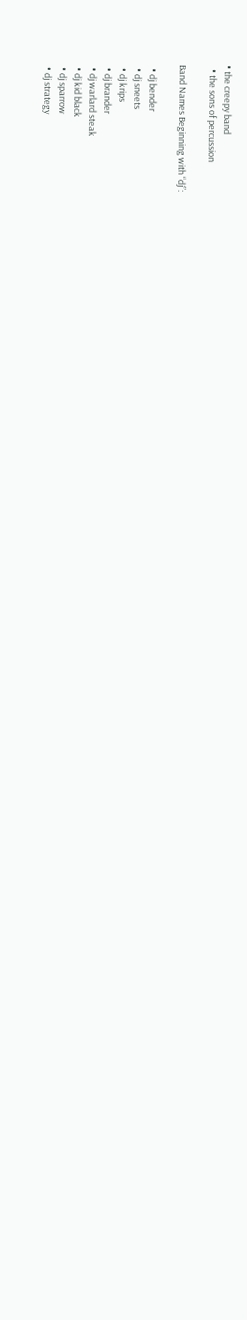• the creepy band
  • the sons of percussion

Band Names Beginning with “dj”:

  • dj bender
  • dj sneets
  • dj krips
  • dj brander
  • dj warlard steak
  • dj kid black
  • dj sparrow
  • dj strategy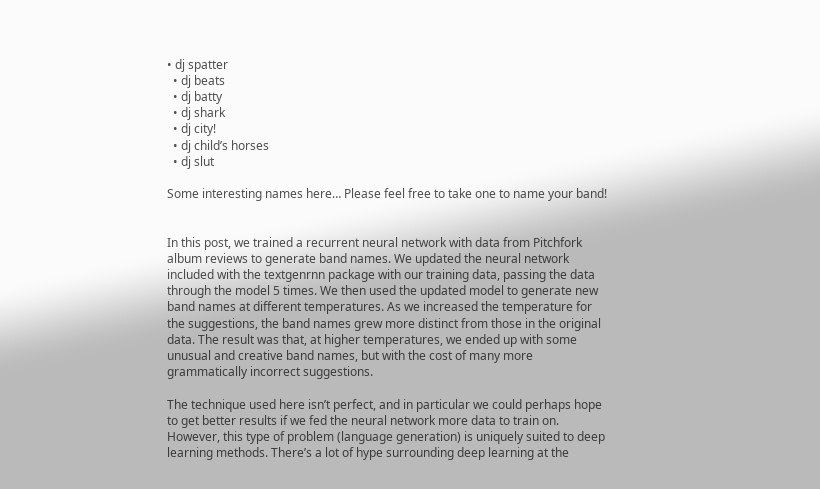• dj spatter
  • dj beats
  • dj batty
  • dj shark
  • dj city!
  • dj child’s horses
  • dj slut

Some interesting names here… Please feel free to take one to name your band!


In this post, we trained a recurrent neural network with data from Pitchfork album reviews to generate band names. We updated the neural network included with the textgenrnn package with our training data, passing the data through the model 5 times. We then used the updated model to generate new band names at different temperatures. As we increased the temperature for the suggestions, the band names grew more distinct from those in the original data. The result was that, at higher temperatures, we ended up with some unusual and creative band names, but with the cost of many more grammatically incorrect suggestions.

The technique used here isn’t perfect, and in particular we could perhaps hope to get better results if we fed the neural network more data to train on. However, this type of problem (language generation) is uniquely suited to deep learning methods. There’s a lot of hype surrounding deep learning at the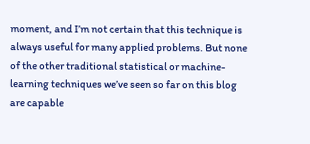moment, and I’m not certain that this technique is always useful for many applied problems. But none of the other traditional statistical or machine-learning techniques we’ve seen so far on this blog are capable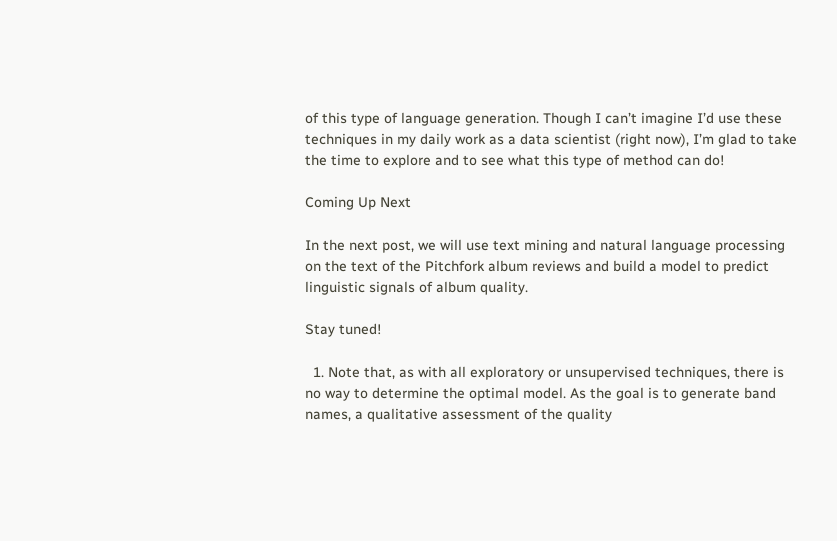of this type of language generation. Though I can’t imagine I’d use these techniques in my daily work as a data scientist (right now), I’m glad to take the time to explore and to see what this type of method can do!

Coming Up Next

In the next post, we will use text mining and natural language processing on the text of the Pitchfork album reviews and build a model to predict linguistic signals of album quality.

Stay tuned!

  1. Note that, as with all exploratory or unsupervised techniques, there is no way to determine the optimal model. As the goal is to generate band names, a qualitative assessment of the quality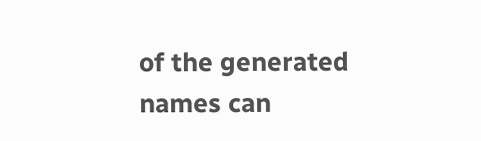of the generated names can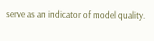serve as an indicator of model quality.